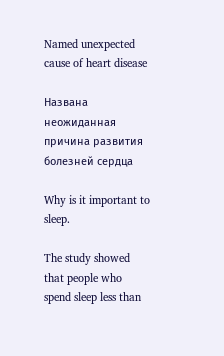Named unexpected cause of heart disease

Названа неожиданная причина развития болезней сердца

Why is it important to sleep.

The study showed that people who spend sleep less than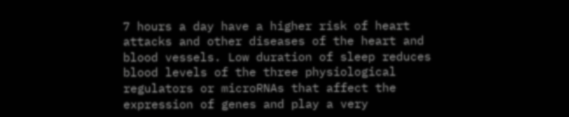7 hours a day have a higher risk of heart attacks and other diseases of the heart and blood vessels. Low duration of sleep reduces blood levels of the three physiological regulators or microRNAs that affect the expression of genes and play a very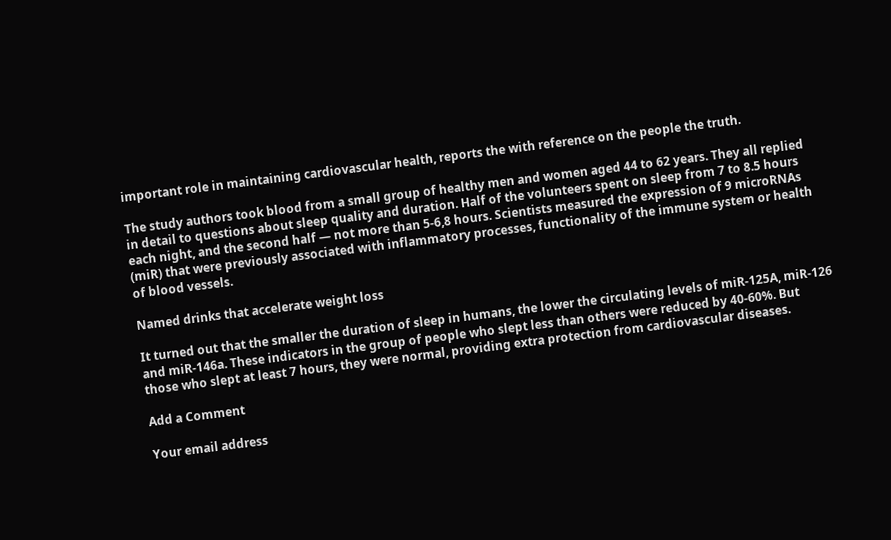important role in maintaining cardiovascular health, reports the with reference on the people the truth.

The study authors took blood from a small group of healthy men and women aged 44 to 62 years. They all replied in detail to questions about sleep quality and duration. Half of the volunteers spent on sleep from 7 to 8.5 hours each night, and the second half — not more than 5-6,8 hours. Scientists measured the expression of 9 microRNAs (miR) that were previously associated with inflammatory processes, functionality of the immune system or health of blood vessels.

Named drinks that accelerate weight loss

It turned out that the smaller the duration of sleep in humans, the lower the circulating levels of miR-125A, miR-126 and miR-146a. These indicators in the group of people who slept less than others were reduced by 40-60%. But those who slept at least 7 hours, they were normal, providing extra protection from cardiovascular diseases.

Add a Comment

Your email address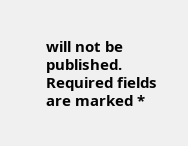will not be published. Required fields are marked *